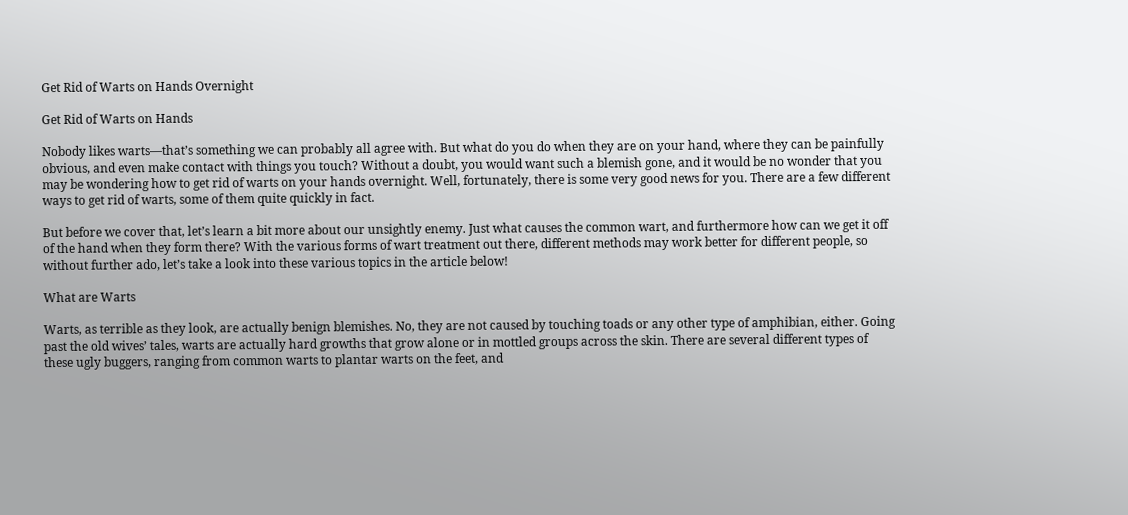Get Rid of Warts on Hands Overnight

Get Rid of Warts on Hands

Nobody likes warts—that’s something we can probably all agree with. But what do you do when they are on your hand, where they can be painfully obvious, and even make contact with things you touch? Without a doubt, you would want such a blemish gone, and it would be no wonder that you may be wondering how to get rid of warts on your hands overnight. Well, fortunately, there is some very good news for you. There are a few different ways to get rid of warts, some of them quite quickly in fact.

But before we cover that, let’s learn a bit more about our unsightly enemy. Just what causes the common wart, and furthermore how can we get it off of the hand when they form there? With the various forms of wart treatment out there, different methods may work better for different people, so without further ado, let’s take a look into these various topics in the article below!

What are Warts

Warts, as terrible as they look, are actually benign blemishes. No, they are not caused by touching toads or any other type of amphibian, either. Going past the old wives’ tales, warts are actually hard growths that grow alone or in mottled groups across the skin. There are several different types of these ugly buggers, ranging from common warts to plantar warts on the feet, and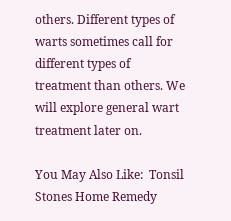others. Different types of warts sometimes call for different types of treatment than others. We will explore general wart treatment later on.

You May Also Like:  Tonsil Stones Home Remedy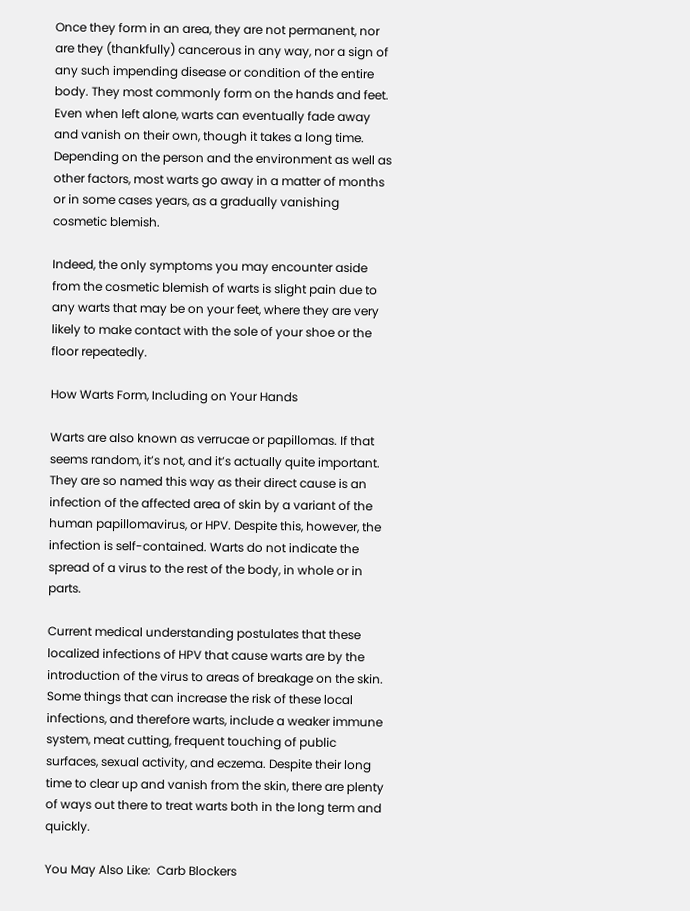Once they form in an area, they are not permanent, nor are they (thankfully) cancerous in any way, nor a sign of any such impending disease or condition of the entire body. They most commonly form on the hands and feet. Even when left alone, warts can eventually fade away and vanish on their own, though it takes a long time. Depending on the person and the environment as well as other factors, most warts go away in a matter of months or in some cases years, as a gradually vanishing cosmetic blemish.

Indeed, the only symptoms you may encounter aside from the cosmetic blemish of warts is slight pain due to any warts that may be on your feet, where they are very likely to make contact with the sole of your shoe or the floor repeatedly.

How Warts Form, Including on Your Hands

Warts are also known as verrucae or papillomas. If that seems random, it’s not, and it’s actually quite important. They are so named this way as their direct cause is an infection of the affected area of skin by a variant of the human papillomavirus, or HPV. Despite this, however, the infection is self-contained. Warts do not indicate the spread of a virus to the rest of the body, in whole or in parts.

Current medical understanding postulates that these localized infections of HPV that cause warts are by the introduction of the virus to areas of breakage on the skin. Some things that can increase the risk of these local infections, and therefore warts, include a weaker immune system, meat cutting, frequent touching of public surfaces, sexual activity, and eczema. Despite their long time to clear up and vanish from the skin, there are plenty of ways out there to treat warts both in the long term and quickly.

You May Also Like:  Carb Blockers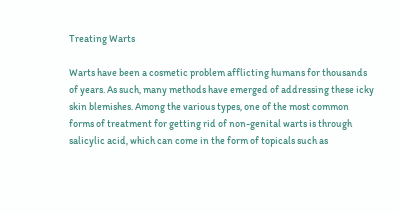Treating Warts

Warts have been a cosmetic problem afflicting humans for thousands of years. As such, many methods have emerged of addressing these icky skin blemishes. Among the various types, one of the most common forms of treatment for getting rid of non-genital warts is through salicylic acid, which can come in the form of topicals such as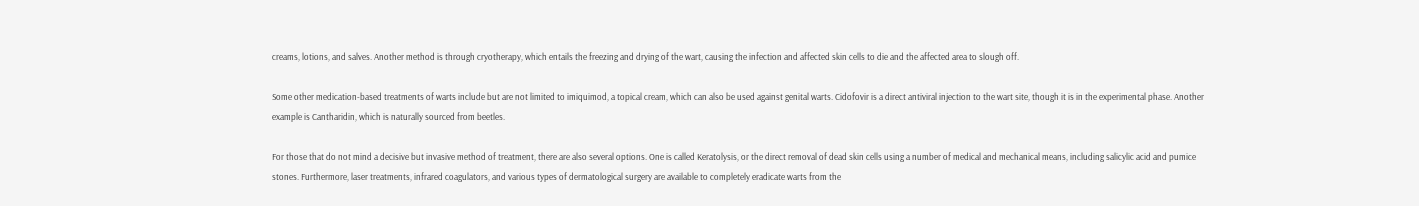creams, lotions, and salves. Another method is through cryotherapy, which entails the freezing and drying of the wart, causing the infection and affected skin cells to die and the affected area to slough off.

Some other medication-based treatments of warts include but are not limited to imiquimod, a topical cream, which can also be used against genital warts. Cidofovir is a direct antiviral injection to the wart site, though it is in the experimental phase. Another example is Cantharidin, which is naturally sourced from beetles.

For those that do not mind a decisive but invasive method of treatment, there are also several options. One is called Keratolysis, or the direct removal of dead skin cells using a number of medical and mechanical means, including salicylic acid and pumice stones. Furthermore, laser treatments, infrared coagulators, and various types of dermatological surgery are available to completely eradicate warts from the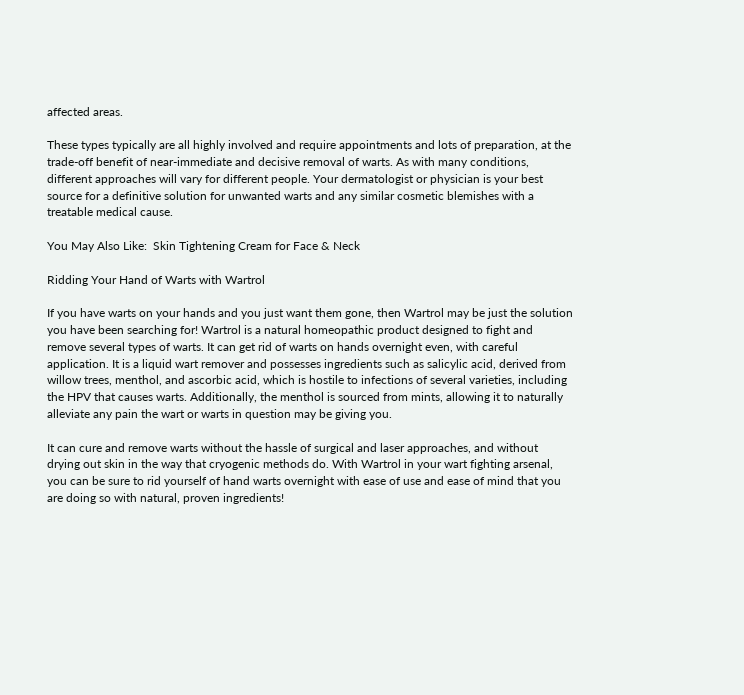affected areas.

These types typically are all highly involved and require appointments and lots of preparation, at the trade-off benefit of near-immediate and decisive removal of warts. As with many conditions, different approaches will vary for different people. Your dermatologist or physician is your best source for a definitive solution for unwanted warts and any similar cosmetic blemishes with a treatable medical cause.

You May Also Like:  Skin Tightening Cream for Face & Neck

Ridding Your Hand of Warts with Wartrol

If you have warts on your hands and you just want them gone, then Wartrol may be just the solution you have been searching for! Wartrol is a natural homeopathic product designed to fight and remove several types of warts. It can get rid of warts on hands overnight even, with careful application. It is a liquid wart remover and possesses ingredients such as salicylic acid, derived from willow trees, menthol, and ascorbic acid, which is hostile to infections of several varieties, including the HPV that causes warts. Additionally, the menthol is sourced from mints, allowing it to naturally alleviate any pain the wart or warts in question may be giving you.

It can cure and remove warts without the hassle of surgical and laser approaches, and without drying out skin in the way that cryogenic methods do. With Wartrol in your wart fighting arsenal, you can be sure to rid yourself of hand warts overnight with ease of use and ease of mind that you are doing so with natural, proven ingredients!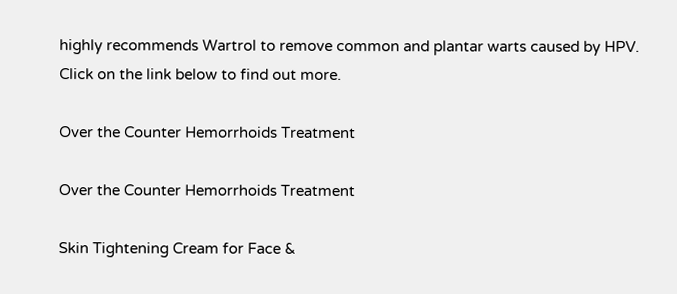highly recommends Wartrol to remove common and plantar warts caused by HPV. Click on the link below to find out more.

Over the Counter Hemorrhoids Treatment

Over the Counter Hemorrhoids Treatment

Skin Tightening Cream for Face &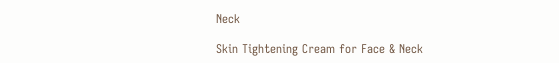Neck

Skin Tightening Cream for Face & Neck